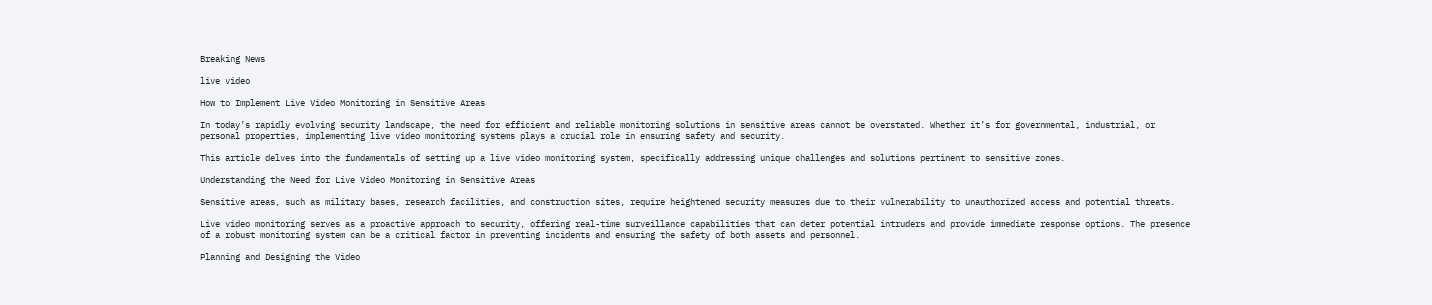Breaking News

live video

How to Implement Live Video Monitoring in Sensitive Areas

In today’s rapidly evolving security landscape, the need for efficient and reliable monitoring solutions in sensitive areas cannot be overstated. Whether it’s for governmental, industrial, or personal properties, implementing live video monitoring systems plays a crucial role in ensuring safety and security.

This article delves into the fundamentals of setting up a live video monitoring system, specifically addressing unique challenges and solutions pertinent to sensitive zones.

Understanding the Need for Live Video Monitoring in Sensitive Areas

Sensitive areas, such as military bases, research facilities, and construction sites, require heightened security measures due to their vulnerability to unauthorized access and potential threats.

Live video monitoring serves as a proactive approach to security, offering real-time surveillance capabilities that can deter potential intruders and provide immediate response options. The presence of a robust monitoring system can be a critical factor in preventing incidents and ensuring the safety of both assets and personnel.

Planning and Designing the Video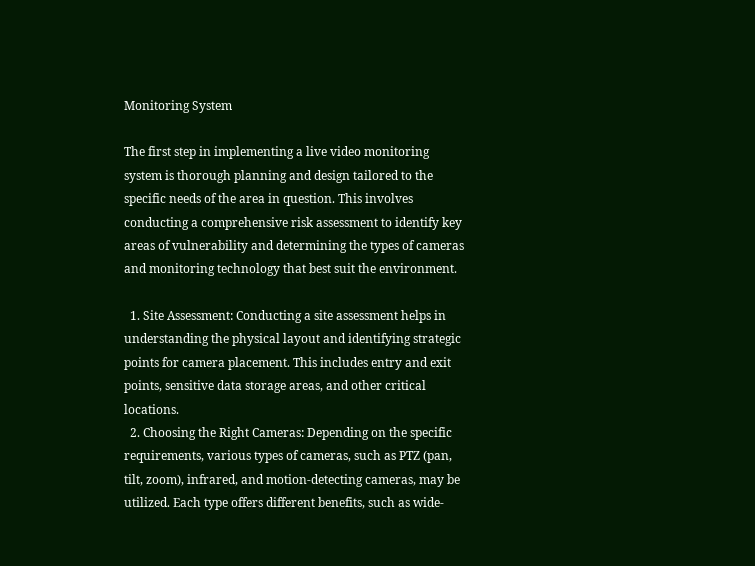Monitoring System

The first step in implementing a live video monitoring system is thorough planning and design tailored to the specific needs of the area in question. This involves conducting a comprehensive risk assessment to identify key areas of vulnerability and determining the types of cameras and monitoring technology that best suit the environment.

  1. Site Assessment: Conducting a site assessment helps in understanding the physical layout and identifying strategic points for camera placement. This includes entry and exit points, sensitive data storage areas, and other critical locations.
  2. Choosing the Right Cameras: Depending on the specific requirements, various types of cameras, such as PTZ (pan, tilt, zoom), infrared, and motion-detecting cameras, may be utilized. Each type offers different benefits, such as wide-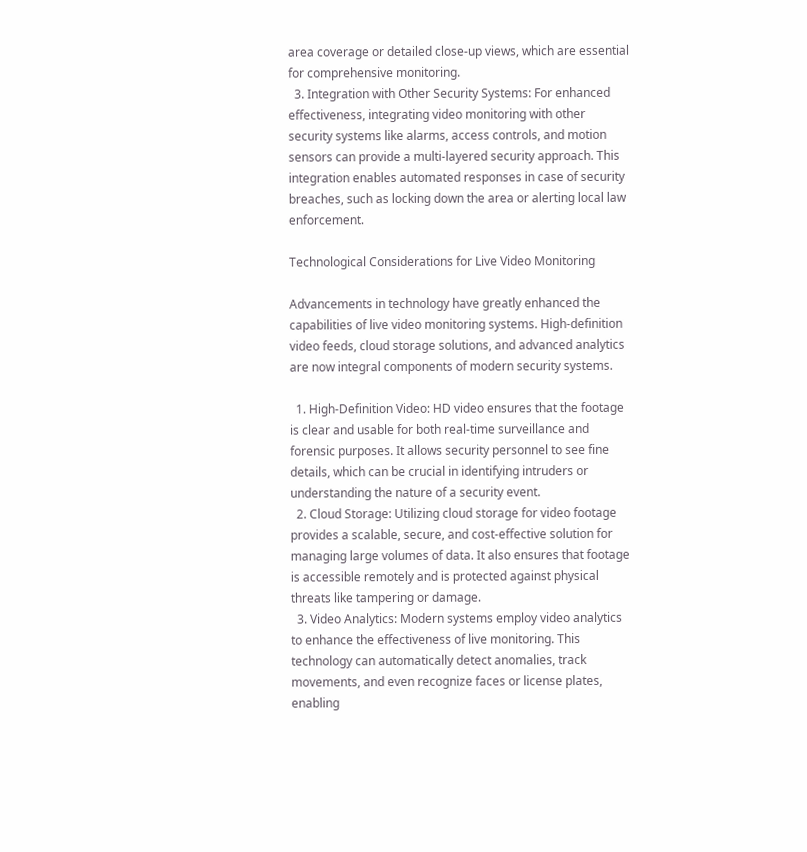area coverage or detailed close-up views, which are essential for comprehensive monitoring.
  3. Integration with Other Security Systems: For enhanced effectiveness, integrating video monitoring with other security systems like alarms, access controls, and motion sensors can provide a multi-layered security approach. This integration enables automated responses in case of security breaches, such as locking down the area or alerting local law enforcement.

Technological Considerations for Live Video Monitoring

Advancements in technology have greatly enhanced the capabilities of live video monitoring systems. High-definition video feeds, cloud storage solutions, and advanced analytics are now integral components of modern security systems.

  1. High-Definition Video: HD video ensures that the footage is clear and usable for both real-time surveillance and forensic purposes. It allows security personnel to see fine details, which can be crucial in identifying intruders or understanding the nature of a security event.
  2. Cloud Storage: Utilizing cloud storage for video footage provides a scalable, secure, and cost-effective solution for managing large volumes of data. It also ensures that footage is accessible remotely and is protected against physical threats like tampering or damage.
  3. Video Analytics: Modern systems employ video analytics to enhance the effectiveness of live monitoring. This technology can automatically detect anomalies, track movements, and even recognize faces or license plates, enabling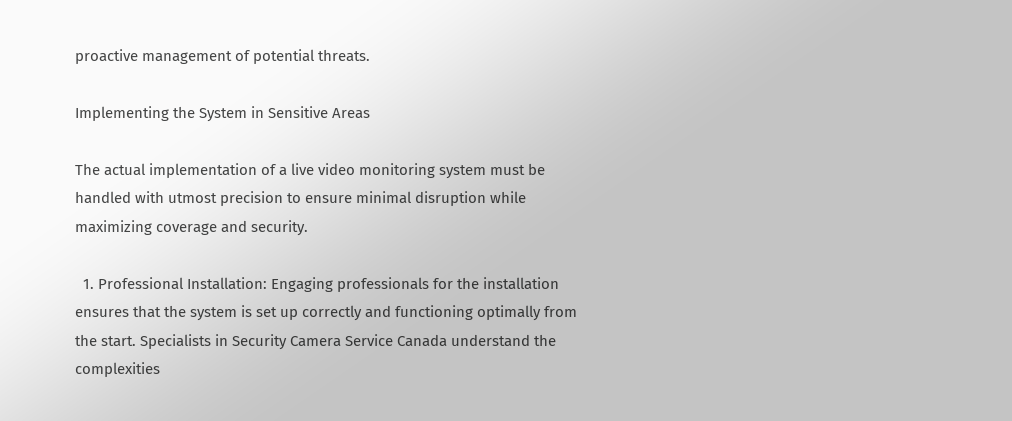proactive management of potential threats.

Implementing the System in Sensitive Areas

The actual implementation of a live video monitoring system must be handled with utmost precision to ensure minimal disruption while maximizing coverage and security.

  1. Professional Installation: Engaging professionals for the installation ensures that the system is set up correctly and functioning optimally from the start. Specialists in Security Camera Service Canada understand the complexities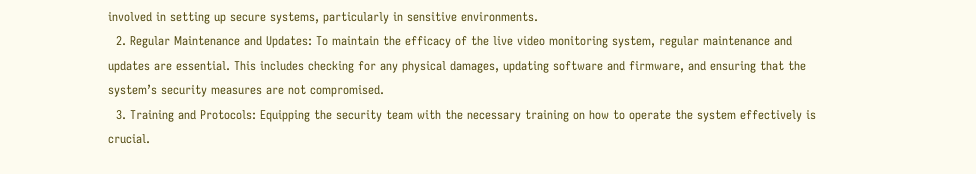involved in setting up secure systems, particularly in sensitive environments.
  2. Regular Maintenance and Updates: To maintain the efficacy of the live video monitoring system, regular maintenance and updates are essential. This includes checking for any physical damages, updating software and firmware, and ensuring that the system’s security measures are not compromised.
  3. Training and Protocols: Equipping the security team with the necessary training on how to operate the system effectively is crucial.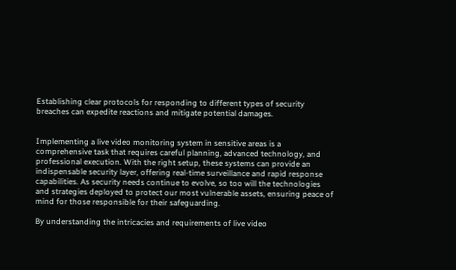Establishing clear protocols for responding to different types of security breaches can expedite reactions and mitigate potential damages.


Implementing a live video monitoring system in sensitive areas is a comprehensive task that requires careful planning, advanced technology, and professional execution. With the right setup, these systems can provide an indispensable security layer, offering real-time surveillance and rapid response capabilities. As security needs continue to evolve, so too will the technologies and strategies deployed to protect our most vulnerable assets, ensuring peace of mind for those responsible for their safeguarding.

By understanding the intricacies and requirements of live video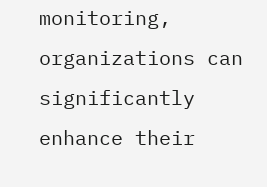monitoring, organizations can significantly enhance their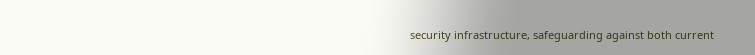security infrastructure, safeguarding against both current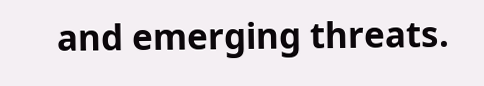and emerging threats.